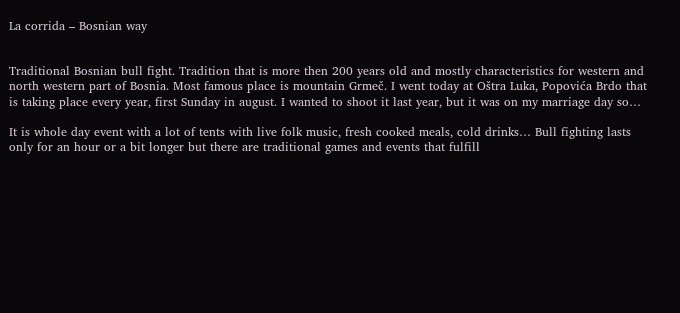La corrida – Bosnian way


Traditional Bosnian bull fight. Tradition that is more then 200 years old and mostly characteristics for western and north western part of Bosnia. Most famous place is mountain Grmeč. I went today at Oštra Luka, Popovića Brdo that is taking place every year, first Sunday in august. I wanted to shoot it last year, but it was on my marriage day so…

It is whole day event with a lot of tents with live folk music, fresh cooked meals, cold drinks… Bull fighting lasts only for an hour or a bit longer but there are traditional games and events that fulfill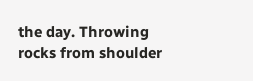the day. Throwing rocks from shoulder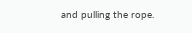and pulling the rope.